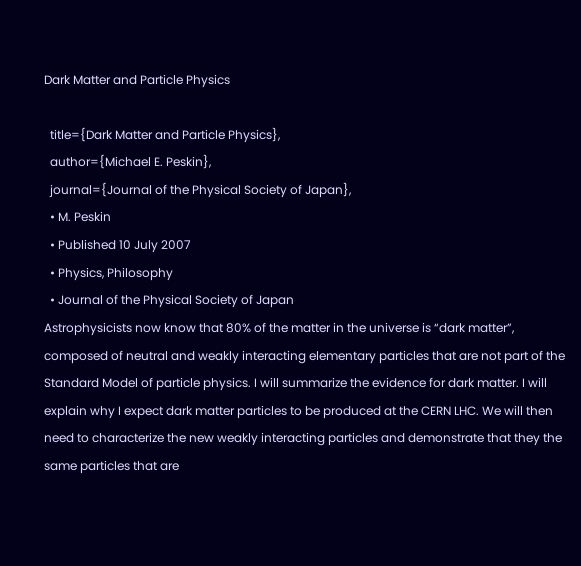Dark Matter and Particle Physics

  title={Dark Matter and Particle Physics},
  author={Michael E. Peskin},
  journal={Journal of the Physical Society of Japan},
  • M. Peskin
  • Published 10 July 2007
  • Physics, Philosophy
  • Journal of the Physical Society of Japan
Astrophysicists now know that 80% of the matter in the universe is “dark matter”, composed of neutral and weakly interacting elementary particles that are not part of the Standard Model of particle physics. I will summarize the evidence for dark matter. I will explain why I expect dark matter particles to be produced at the CERN LHC. We will then need to characterize the new weakly interacting particles and demonstrate that they the same particles that are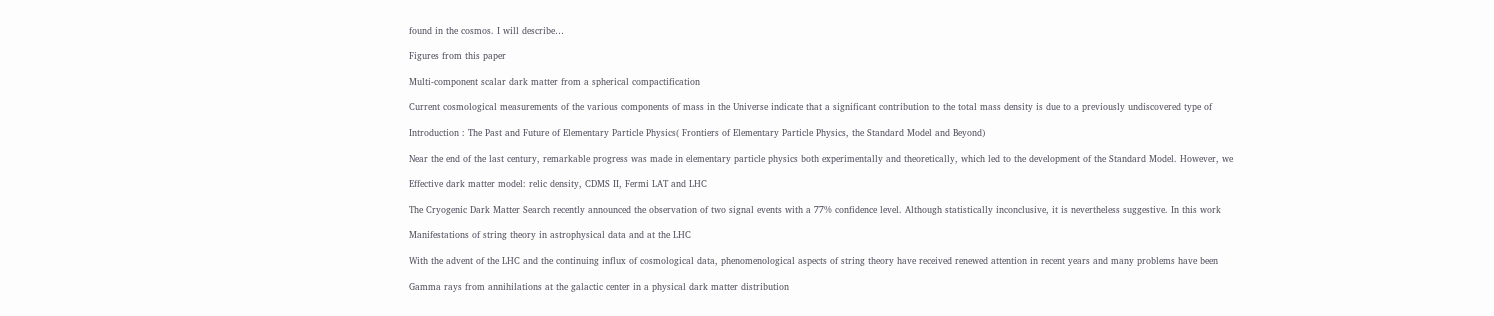found in the cosmos. I will describe…

Figures from this paper

Multi-component scalar dark matter from a spherical compactification

Current cosmological measurements of the various components of mass in the Universe indicate that a significant contribution to the total mass density is due to a previously undiscovered type of

Introduction : The Past and Future of Elementary Particle Physics( Frontiers of Elementary Particle Physics, the Standard Model and Beyond)

Near the end of the last century, remarkable progress was made in elementary particle physics both experimentally and theoretically, which led to the development of the Standard Model. However, we

Effective dark matter model: relic density, CDMS II, Fermi LAT and LHC

The Cryogenic Dark Matter Search recently announced the observation of two signal events with a 77% confidence level. Although statistically inconclusive, it is nevertheless suggestive. In this work

Manifestations of string theory in astrophysical data and at the LHC

With the advent of the LHC and the continuing influx of cosmological data, phenomenological aspects of string theory have received renewed attention in recent years and many problems have been

Gamma rays from annihilations at the galactic center in a physical dark matter distribution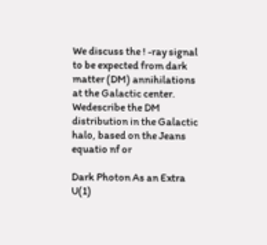We discuss the ! -ray signal to be expected from dark matter (DM) annihilations at the Galactic center. Wedescribe the DM distribution in the Galactic halo, based on the Jeans equatio nf or

Dark Photon As an Extra U(1)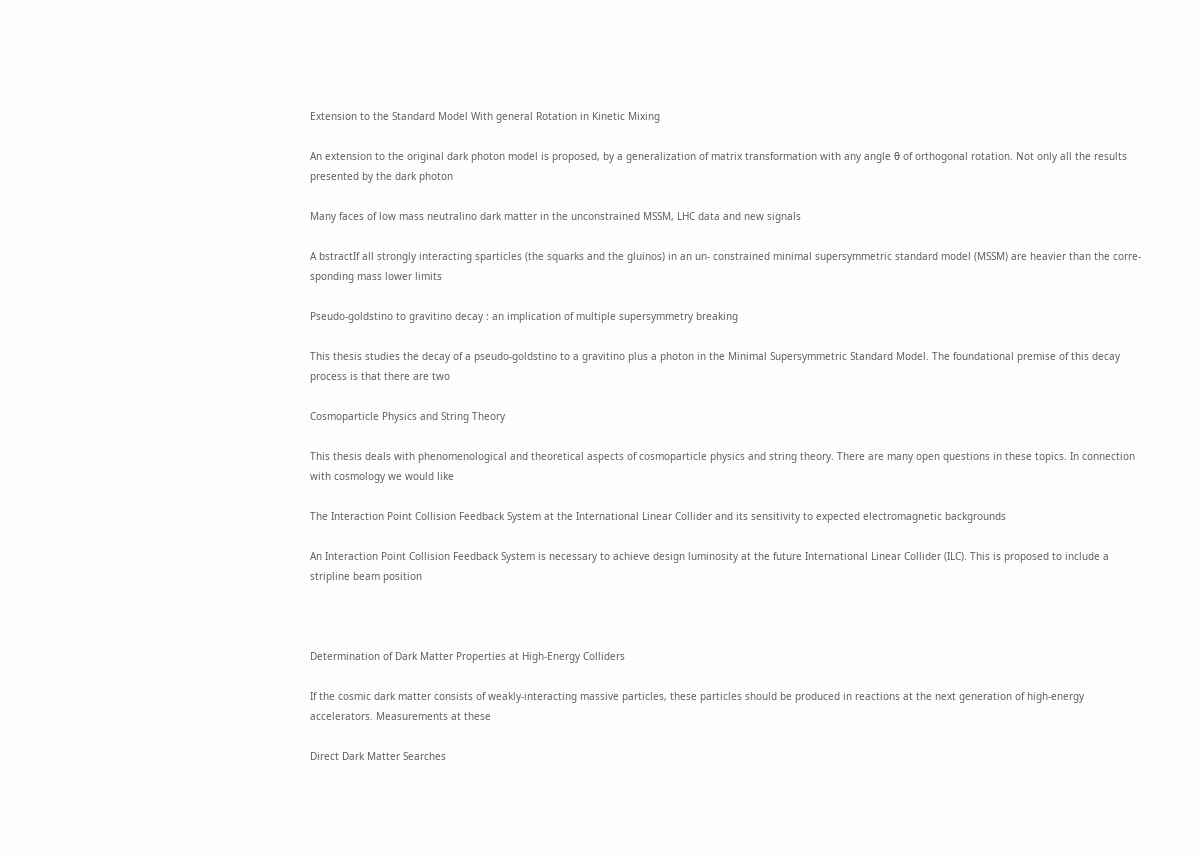Extension to the Standard Model With general Rotation in Kinetic Mixing

An extension to the original dark photon model is proposed, by a generalization of matrix transformation with any angle θ of orthogonal rotation. Not only all the results presented by the dark photon

Many faces of low mass neutralino dark matter in the unconstrained MSSM, LHC data and new signals

A bstractIf all strongly interacting sparticles (the squarks and the gluinos) in an un- constrained minimal supersymmetric standard model (MSSM) are heavier than the corre- sponding mass lower limits

Pseudo-goldstino to gravitino decay : an implication of multiple supersymmetry breaking

This thesis studies the decay of a pseudo-goldstino to a gravitino plus a photon in the Minimal Supersymmetric Standard Model. The foundational premise of this decay process is that there are two

Cosmoparticle Physics and String Theory

This thesis deals with phenomenological and theoretical aspects of cosmoparticle physics and string theory. There are many open questions in these topics. In connection with cosmology we would like

The Interaction Point Collision Feedback System at the International Linear Collider and its sensitivity to expected electromagnetic backgrounds

An Interaction Point Collision Feedback System is necessary to achieve design luminosity at the future International Linear Collider (ILC). This is proposed to include a stripline beam position



Determination of Dark Matter Properties at High-Energy Colliders

If the cosmic dark matter consists of weakly-interacting massive particles, these particles should be produced in reactions at the next generation of high-energy accelerators. Measurements at these

Direct Dark Matter Searches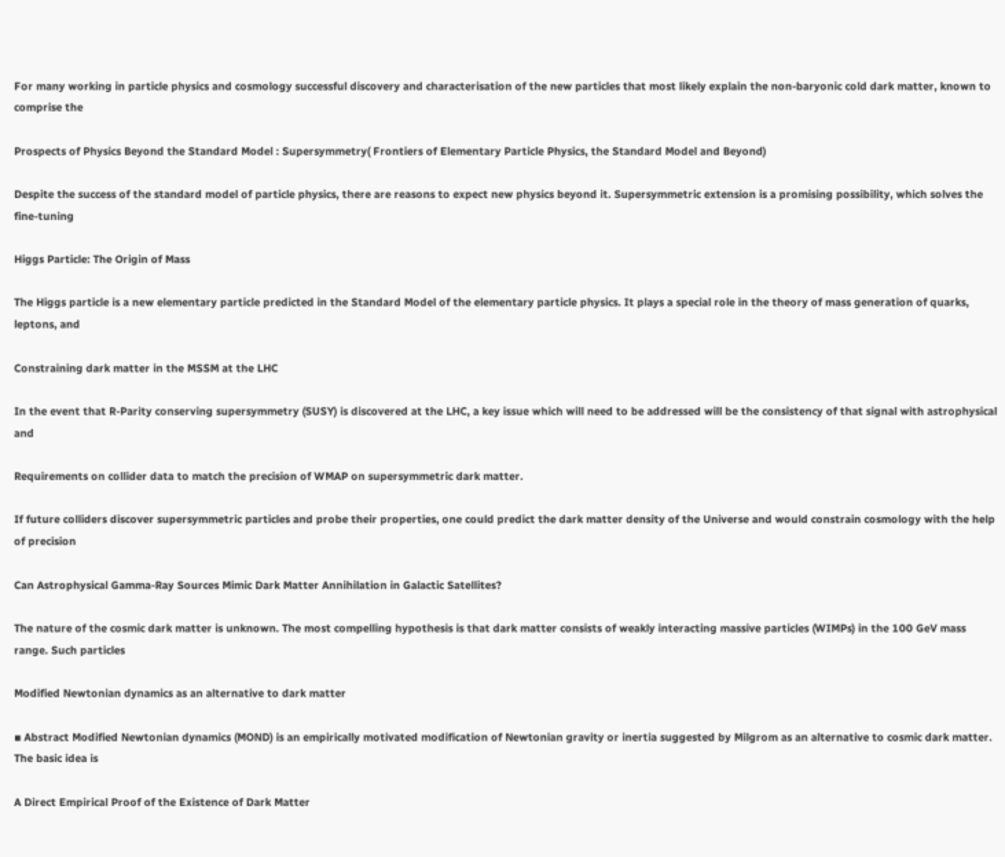For many working in particle physics and cosmology successful discovery and characterisation of the new particles that most likely explain the non-baryonic cold dark matter, known to comprise the

Prospects of Physics Beyond the Standard Model : Supersymmetry( Frontiers of Elementary Particle Physics, the Standard Model and Beyond)

Despite the success of the standard model of particle physics, there are reasons to expect new physics beyond it. Supersymmetric extension is a promising possibility, which solves the fine-tuning

Higgs Particle: The Origin of Mass

The Higgs particle is a new elementary particle predicted in the Standard Model of the elementary particle physics. It plays a special role in the theory of mass generation of quarks, leptons, and

Constraining dark matter in the MSSM at the LHC

In the event that R-Parity conserving supersymmetry (SUSY) is discovered at the LHC, a key issue which will need to be addressed will be the consistency of that signal with astrophysical and

Requirements on collider data to match the precision of WMAP on supersymmetric dark matter.

If future colliders discover supersymmetric particles and probe their properties, one could predict the dark matter density of the Universe and would constrain cosmology with the help of precision

Can Astrophysical Gamma-Ray Sources Mimic Dark Matter Annihilation in Galactic Satellites?

The nature of the cosmic dark matter is unknown. The most compelling hypothesis is that dark matter consists of weakly interacting massive particles (WIMPs) in the 100 GeV mass range. Such particles

Modified Newtonian dynamics as an alternative to dark matter

▪ Abstract Modified Newtonian dynamics (MOND) is an empirically motivated modification of Newtonian gravity or inertia suggested by Milgrom as an alternative to cosmic dark matter. The basic idea is

A Direct Empirical Proof of the Existence of Dark Matter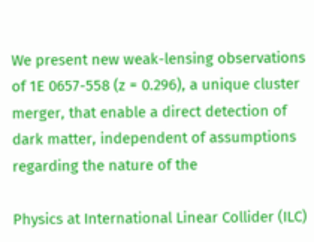We present new weak-lensing observations of 1E 0657-558 (z = 0.296), a unique cluster merger, that enable a direct detection of dark matter, independent of assumptions regarding the nature of the

Physics at International Linear Collider (ILC)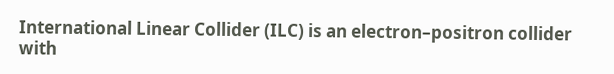International Linear Collider (ILC) is an electron–positron collider with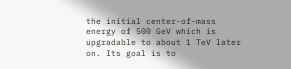the initial center-of-mass energy of 500 GeV which is upgradable to about 1 TeV later on. Its goal is to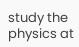study the physics at